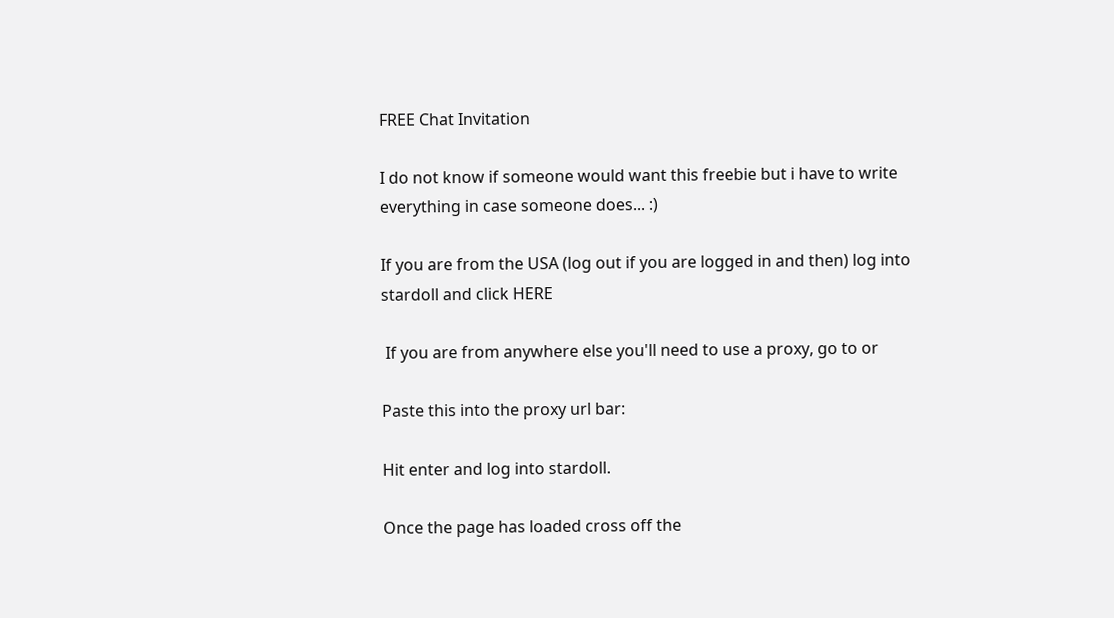FREE Chat Invitation

I do not know if someone would want this freebie but i have to write everything in case someone does... :)

If you are from the USA (log out if you are logged in and then) log into stardoll and click HERE

 If you are from anywhere else you'll need to use a proxy, go to or

Paste this into the proxy url bar:

Hit enter and log into stardoll.

Once the page has loaded cross off the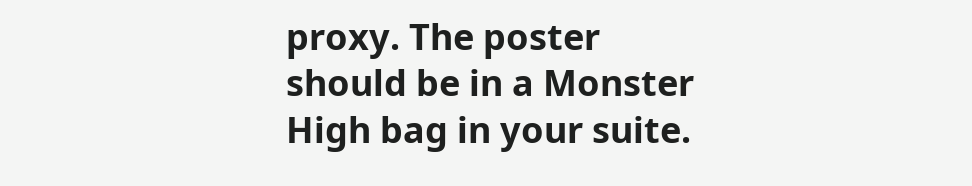proxy. The poster should be in a Monster High bag in your suite.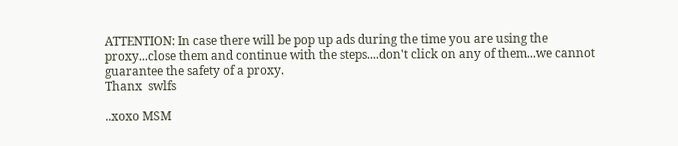ATTENTION: In case there will be pop up ads during the time you are using the proxy...close them and continue with the steps....don't click on any of them...we cannot guarantee the safety of a proxy.
Thanx  swlfs

..xoxo MSM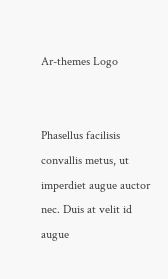Ar-themes Logo


Phasellus facilisis convallis metus, ut imperdiet augue auctor nec. Duis at velit id augue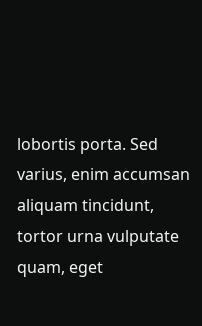lobortis porta. Sed varius, enim accumsan aliquam tincidunt, tortor urna vulputate quam, eget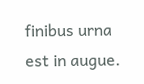finibus urna est in augue.